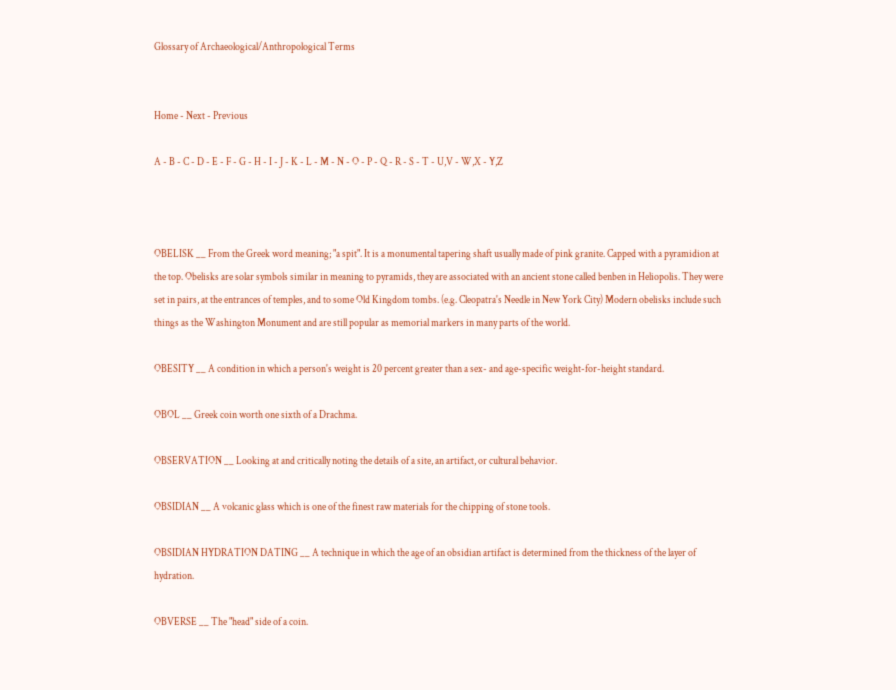Glossary of Archaeological/Anthropological Terms


Home - Next - Previous

A - B - C - D - E - F - G - H - I - J - K - L - M - N - O - P - Q - R - S - T - U,V - W,X - Y,Z



OBELISK __ From the Greek word meaning; "a spit". It is a monumental tapering shaft usually made of pink granite. Capped with a pyramidion at the top. Obelisks are solar symbols similar in meaning to pyramids, they are associated with an ancient stone called benben in Heliopolis. They were set in pairs, at the entrances of temples, and to some Old Kingdom tombs. (e.g. Cleopatra's Needle in New York City) Modern obelisks include such things as the Washington Monument and are still popular as memorial markers in many parts of the world.

OBESITY __ A condition in which a person's weight is 20 percent greater than a sex- and age-specific weight-for-height standard.

OBOL __ Greek coin worth one sixth of a Drachma.

OBSERVATION __ Looking at and critically noting the details of a site, an artifact, or cultural behavior.

OBSIDIAN __ A volcanic glass which is one of the finest raw materials for the chipping of stone tools.

OBSIDIAN HYDRATION DATING __ A technique in which the age of an obsidian artifact is determined from the thickness of the layer of hydration.

OBVERSE __ The "head" side of a coin.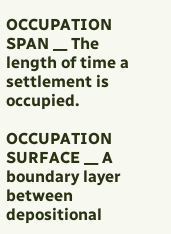OCCUPATION SPAN __ The length of time a settlement is occupied.

OCCUPATION SURFACE __ A boundary layer between depositional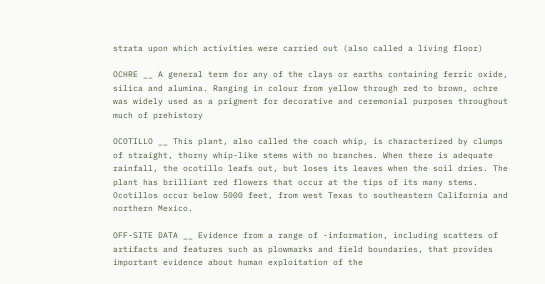strata upon which activities were carried out (also called a living floor)

OCHRE __ A general term for any of the clays or earths containing ferric oxide, silica and alumina. Ranging in colour from yellow through red to brown, ochre was widely used as a prigment for decorative and ceremonial purposes throughout much of prehistory

OCOTILLO __ This plant, also called the coach whip, is characterized by clumps of straight, thorny whip-like stems with no branches. When there is adequate rainfall, the ocotillo leafs out, but loses its leaves when the soil dries. The plant has brilliant red flowers that occur at the tips of its many stems. Ocotillos occur below 5000 feet, from west Texas to southeastern California and northern Mexico.

OFF-SITE DATA __ Evidence from a range of -information, including scatters of artifacts and features such as plowmarks and field boundaries, that provides important evidence about human exploitation of the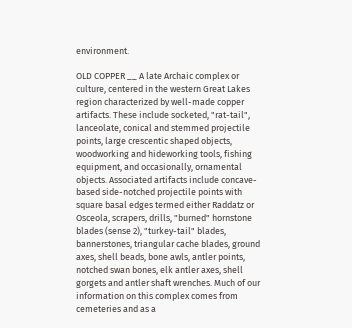environment.

OLD COPPER __ A late Archaic complex or culture, centered in the western Great Lakes region characterized by well-made copper artifacts. These include socketed, "rat-tail", lanceolate, conical and stemmed projectile points, large crescentic shaped objects, woodworking and hideworking tools, fishing equipment, and occasionally, ornamental objects. Associated artifacts include concave-based side-notched projectile points with square basal edges termed either Raddatz or Osceola, scrapers, drills, "burned" hornstone blades (sense 2), "turkey-tail" blades, bannerstones, triangular cache blades, ground axes, shell beads, bone awls, antler points, notched swan bones, elk antler axes, shell gorgets and antler shaft wrenches. Much of our information on this complex comes from cemeteries and as a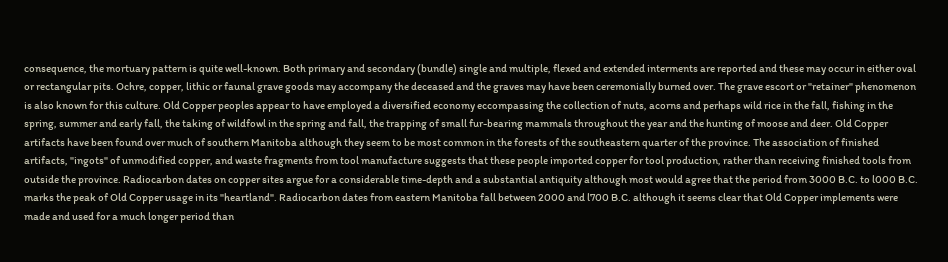consequence, the mortuary pattern is quite well-known. Both primary and secondary (bundle) single and multiple, flexed and extended interments are reported and these may occur in either oval or rectangular pits. Ochre, copper, lithic or faunal grave goods may accompany the deceased and the graves may have been ceremonially burned over. The grave escort or "retainer" phenomenon is also known for this culture. Old Copper peoples appear to have employed a diversified economy eccompassing the collection of nuts, acorns and perhaps wild rice in the fall, fishing in the spring, summer and early fall, the taking of wildfowl in the spring and fall, the trapping of small fur-bearing mammals throughout the year and the hunting of moose and deer. Old Copper artifacts have been found over much of southern Manitoba although they seem to be most common in the forests of the southeastern quarter of the province. The association of finished artifacts, "ingots" of unmodified copper, and waste fragments from tool manufacture suggests that these people imported copper for tool production, rather than receiving finished tools from outside the province. Radiocarbon dates on copper sites argue for a considerable time-depth and a substantial antiquity although most would agree that the period from 3000 B.C. to l000 B.C. marks the peak of Old Copper usage in its "heartland". Radiocarbon dates from eastern Manitoba fall between 2000 and l700 B.C. although it seems clear that Old Copper implements were made and used for a much longer period than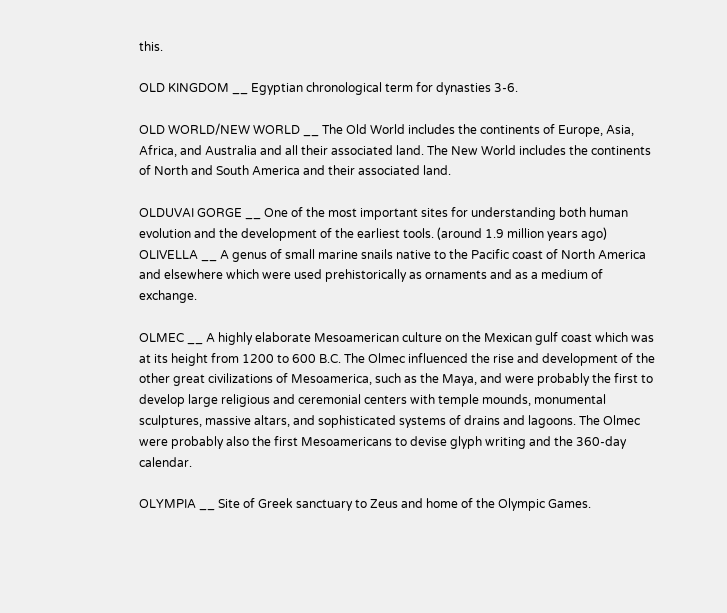this.

OLD KINGDOM __ Egyptian chronological term for dynasties 3-6.

OLD WORLD/NEW WORLD __ The Old World includes the continents of Europe, Asia, Africa, and Australia and all their associated land. The New World includes the continents of North and South America and their associated land.

OLDUVAI GORGE __ One of the most important sites for understanding both human evolution and the development of the earliest tools. (around 1.9 million years ago)
OLIVELLA __ A genus of small marine snails native to the Pacific coast of North America and elsewhere which were used prehistorically as ornaments and as a medium of exchange.

OLMEC __ A highly elaborate Mesoamerican culture on the Mexican gulf coast which was at its height from 1200 to 600 B.C. The Olmec influenced the rise and development of the other great civilizations of Mesoamerica, such as the Maya, and were probably the first to develop large religious and ceremonial centers with temple mounds, monumental sculptures, massive altars, and sophisticated systems of drains and lagoons. The Olmec were probably also the first Mesoamericans to devise glyph writing and the 360-day calendar.

OLYMPIA __ Site of Greek sanctuary to Zeus and home of the Olympic Games.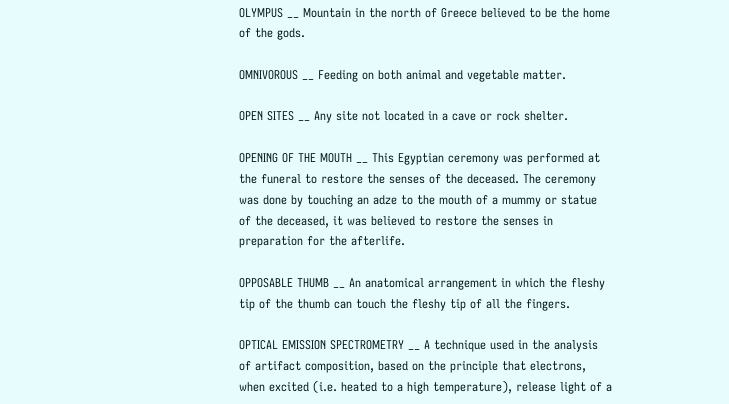OLYMPUS __ Mountain in the north of Greece believed to be the home of the gods.

OMNIVOROUS __ Feeding on both animal and vegetable matter.

OPEN SITES __ Any site not located in a cave or rock shelter.

OPENING OF THE MOUTH __ This Egyptian ceremony was performed at the funeral to restore the senses of the deceased. The ceremony was done by touching an adze to the mouth of a mummy or statue of the deceased, it was believed to restore the senses in preparation for the afterlife.

OPPOSABLE THUMB __ An anatomical arrangement in which the fleshy tip of the thumb can touch the fleshy tip of all the fingers.

OPTICAL EMISSION SPECTROMETRY __ A technique used in the analysis of artifact composition, based on the principle that electrons, when excited (i.e. heated to a high temperature), release light of a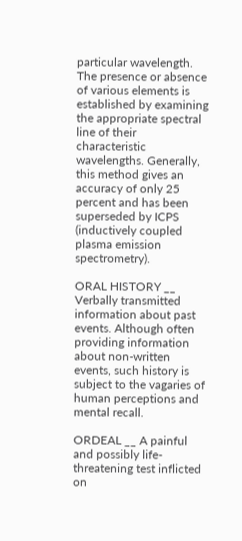particular wavelength. The presence or absence of various elements is established by examining the appropriate spectral line of their characteristic wavelengths. Generally, this method gives an accuracy of only 25 percent and has been superseded by ICPS (inductively coupled plasma emission spectrometry).

ORAL HISTORY __ Verbally transmitted information about past events. Although often providing information about non-written events, such history is subject to the vagaries of human perceptions and mental recall.

ORDEAL __ A painful and possibly life-threatening test inflicted on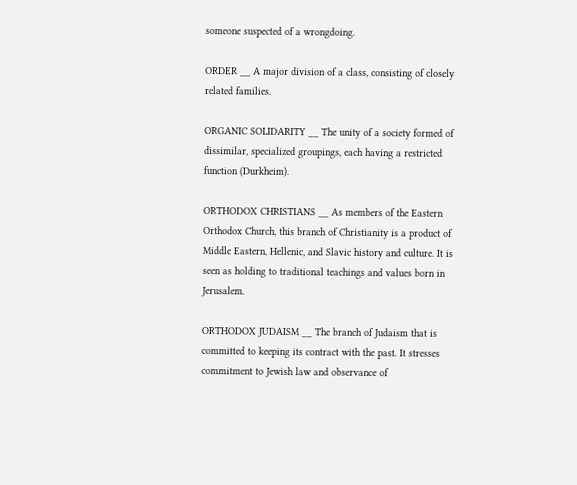someone suspected of a wrongdoing.

ORDER __ A major division of a class, consisting of closely related families.

ORGANIC SOLIDARITY __ The unity of a society formed of dissimilar, specialized groupings, each having a restricted function (Durkheim).

ORTHODOX CHRISTIANS __ As members of the Eastern Orthodox Church, this branch of Christianity is a product of Middle Eastern, Hellenic, and Slavic history and culture. It is seen as holding to traditional teachings and values born in Jerusalem.

ORTHODOX JUDAISM __ The branch of Judaism that is committed to keeping its contract with the past. It stresses commitment to Jewish law and observance of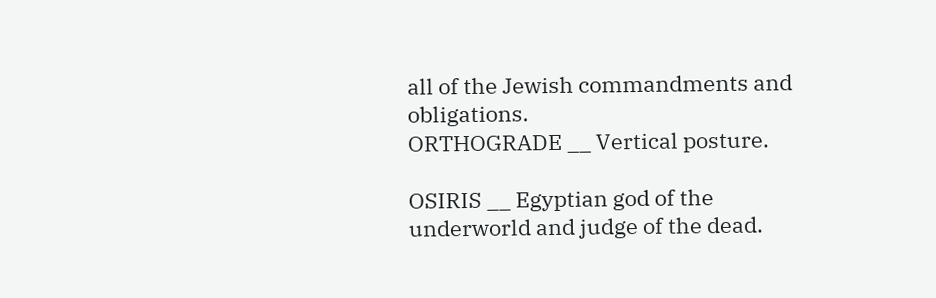all of the Jewish commandments and obligations.
ORTHOGRADE __ Vertical posture.

OSIRIS __ Egyptian god of the underworld and judge of the dead.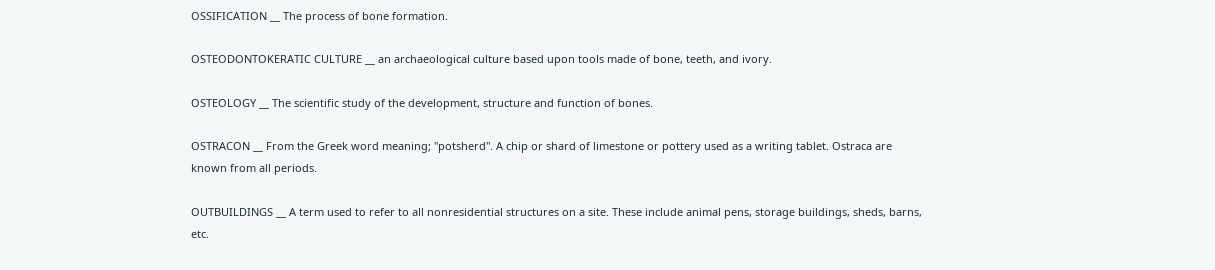OSSIFICATION __ The process of bone formation.

OSTEODONTOKERATIC CULTURE __ an archaeological culture based upon tools made of bone, teeth, and ivory.

OSTEOLOGY __ The scientific study of the development, structure and function of bones.

OSTRACON __ From the Greek word meaning; "potsherd". A chip or shard of limestone or pottery used as a writing tablet. Ostraca are known from all periods.

OUTBUILDINGS __ A term used to refer to all nonresidential structures on a site. These include animal pens, storage buildings, sheds, barns, etc.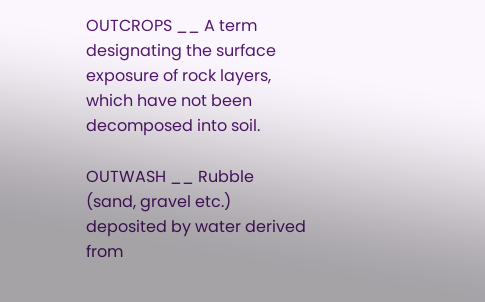OUTCROPS __ A term designating the surface exposure of rock layers, which have not been decomposed into soil.

OUTWASH __ Rubble (sand, gravel etc.) deposited by water derived from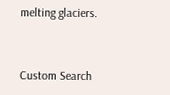melting glaciers.


Custom Search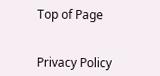Top of Page


Privacy Policy